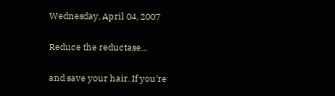Wednesday, April 04, 2007

Reduce the reductase...

and save your hair. If you're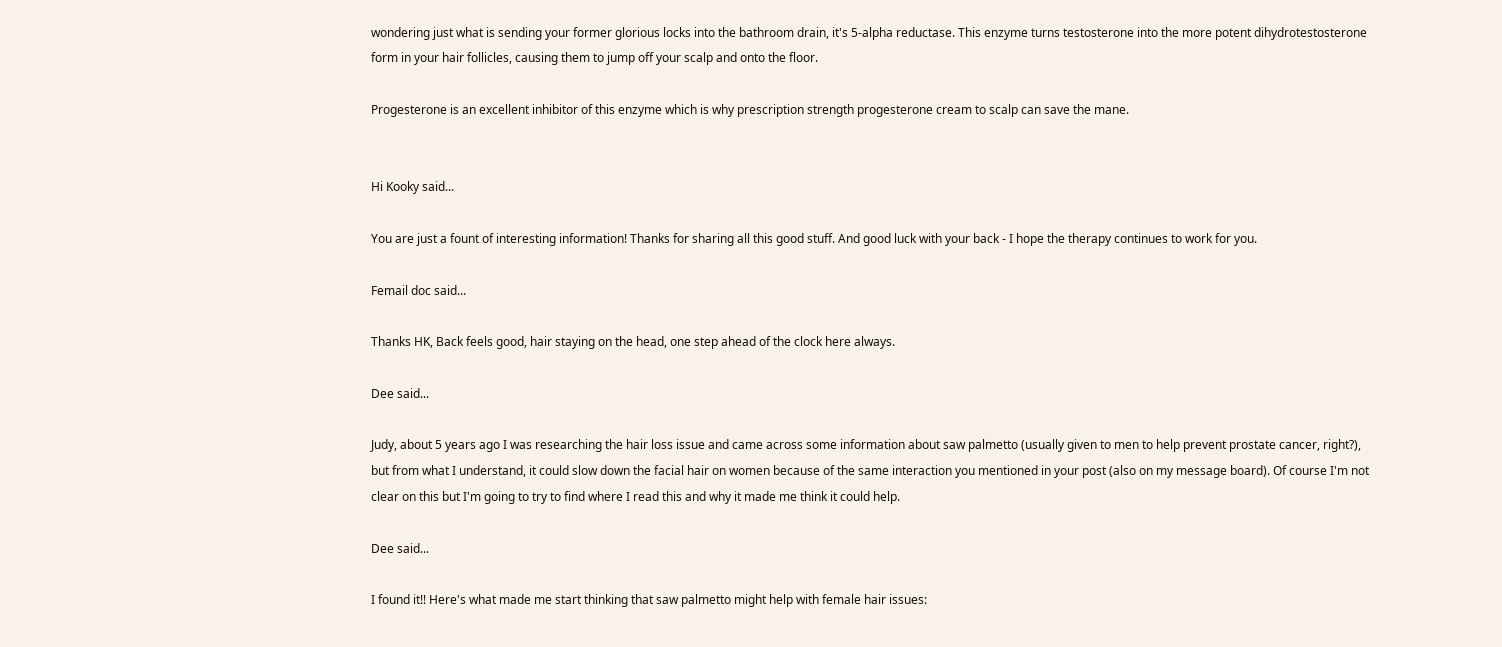wondering just what is sending your former glorious locks into the bathroom drain, it's 5-alpha reductase. This enzyme turns testosterone into the more potent dihydrotestosterone form in your hair follicles, causing them to jump off your scalp and onto the floor.

Progesterone is an excellent inhibitor of this enzyme which is why prescription strength progesterone cream to scalp can save the mane.


Hi Kooky said...

You are just a fount of interesting information! Thanks for sharing all this good stuff. And good luck with your back - I hope the therapy continues to work for you.

Femail doc said...

Thanks HK, Back feels good, hair staying on the head, one step ahead of the clock here always.

Dee said...

Judy, about 5 years ago I was researching the hair loss issue and came across some information about saw palmetto (usually given to men to help prevent prostate cancer, right?), but from what I understand, it could slow down the facial hair on women because of the same interaction you mentioned in your post (also on my message board). Of course I'm not clear on this but I'm going to try to find where I read this and why it made me think it could help.

Dee said...

I found it!! Here's what made me start thinking that saw palmetto might help with female hair issues: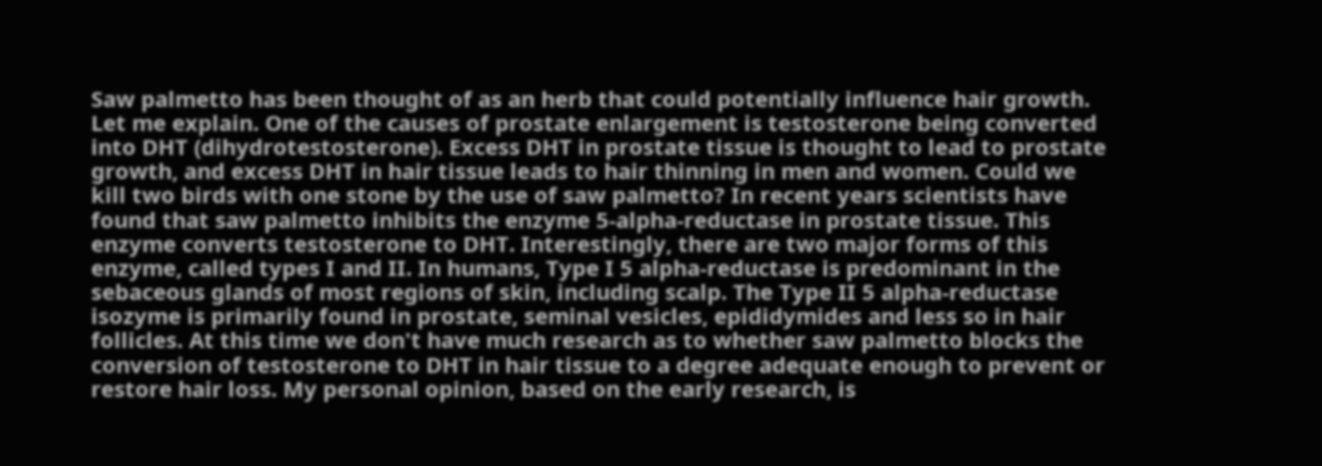Saw palmetto has been thought of as an herb that could potentially influence hair growth. Let me explain. One of the causes of prostate enlargement is testosterone being converted into DHT (dihydrotestosterone). Excess DHT in prostate tissue is thought to lead to prostate growth, and excess DHT in hair tissue leads to hair thinning in men and women. Could we kill two birds with one stone by the use of saw palmetto? In recent years scientists have found that saw palmetto inhibits the enzyme 5-alpha-reductase in prostate tissue. This enzyme converts testosterone to DHT. Interestingly, there are two major forms of this enzyme, called types I and II. In humans, Type I 5 alpha-reductase is predominant in the sebaceous glands of most regions of skin, including scalp. The Type II 5 alpha-reductase isozyme is primarily found in prostate, seminal vesicles, epididymides and less so in hair follicles. At this time we don't have much research as to whether saw palmetto blocks the conversion of testosterone to DHT in hair tissue to a degree adequate enough to prevent or restore hair loss. My personal opinion, based on the early research, is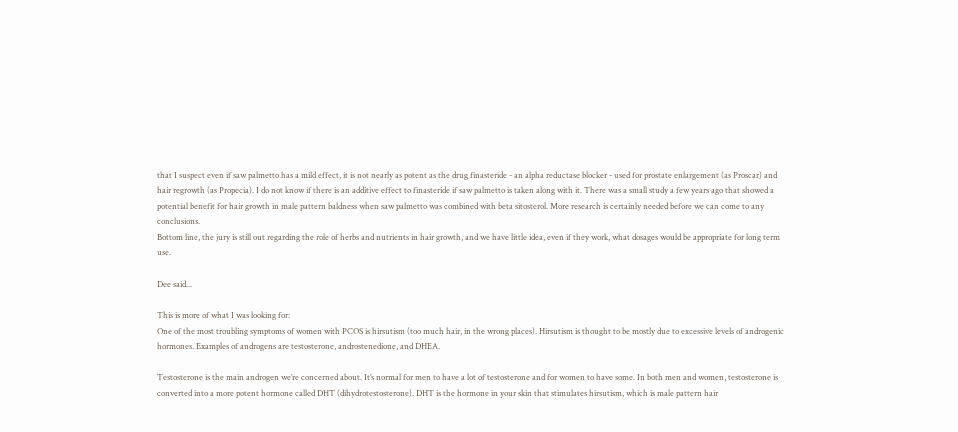that I suspect even if saw palmetto has a mild effect, it is not nearly as potent as the drug finasteride - an alpha reductase blocker - used for prostate enlargement (as Proscar) and hair regrowth (as Propecia). I do not know if there is an additive effect to finasteride if saw palmetto is taken along with it. There was a small study a few years ago that showed a potential benefit for hair growth in male pattern baldness when saw palmetto was combined with beta sitosterol. More research is certainly needed before we can come to any conclusions.
Bottom line, the jury is still out regarding the role of herbs and nutrients in hair growth, and we have little idea, even if they work, what dosages would be appropriate for long term use.

Dee said...

This is more of what I was looking for:
One of the most troubling symptoms of women with PCOS is hirsutism (too much hair, in the wrong places). Hirsutism is thought to be mostly due to excessive levels of androgenic hormones. Examples of androgens are testosterone, androstenedione, and DHEA.

Testosterone is the main androgen we’re concerned about. It’s normal for men to have a lot of testosterone and for women to have some. In both men and women, testosterone is converted into a more potent hormone called DHT (dihydrotestosterone). DHT is the hormone in your skin that stimulates hirsutism, which is male pattern hair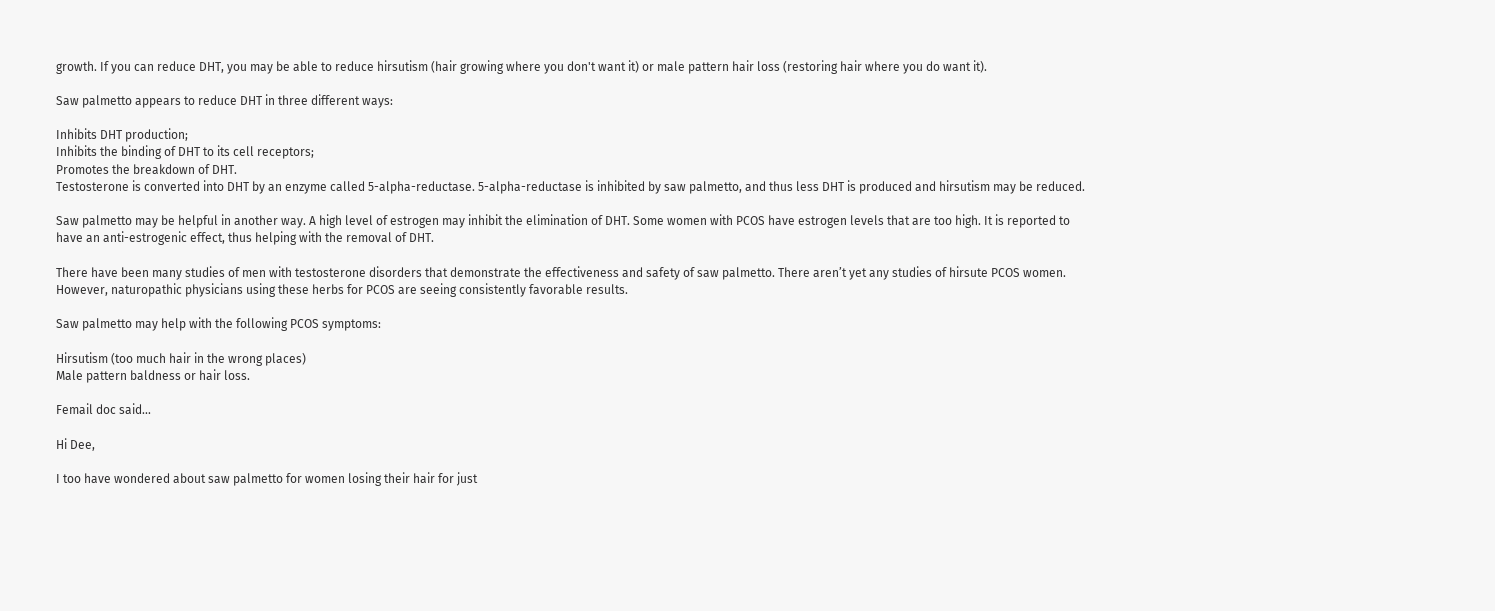growth. If you can reduce DHT, you may be able to reduce hirsutism (hair growing where you don't want it) or male pattern hair loss (restoring hair where you do want it).

Saw palmetto appears to reduce DHT in three different ways:

Inhibits DHT production;
Inhibits the binding of DHT to its cell receptors;
Promotes the breakdown of DHT.
Testosterone is converted into DHT by an enzyme called 5-alpha-reductase. 5-alpha-reductase is inhibited by saw palmetto, and thus less DHT is produced and hirsutism may be reduced.

Saw palmetto may be helpful in another way. A high level of estrogen may inhibit the elimination of DHT. Some women with PCOS have estrogen levels that are too high. It is reported to have an anti-estrogenic effect, thus helping with the removal of DHT.

There have been many studies of men with testosterone disorders that demonstrate the effectiveness and safety of saw palmetto. There aren’t yet any studies of hirsute PCOS women. However, naturopathic physicians using these herbs for PCOS are seeing consistently favorable results.

Saw palmetto may help with the following PCOS symptoms:

Hirsutism (too much hair in the wrong places)
Male pattern baldness or hair loss.

Femail doc said...

Hi Dee,

I too have wondered about saw palmetto for women losing their hair for just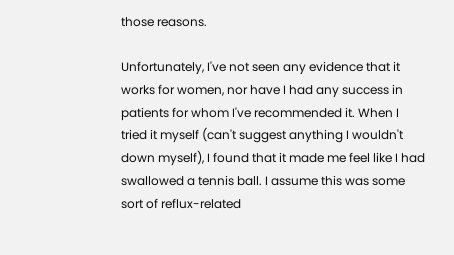those reasons.

Unfortunately, I've not seen any evidence that it works for women, nor have I had any success in patients for whom I've recommended it. When I tried it myself (can't suggest anything I wouldn't down myself), I found that it made me feel like I had swallowed a tennis ball. I assume this was some sort of reflux-related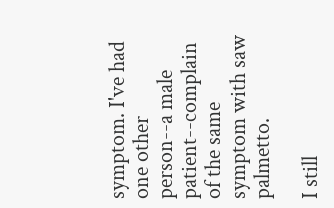symptom. I've had one other person--a male patient--complain of the same symptom with saw palmetto.

I still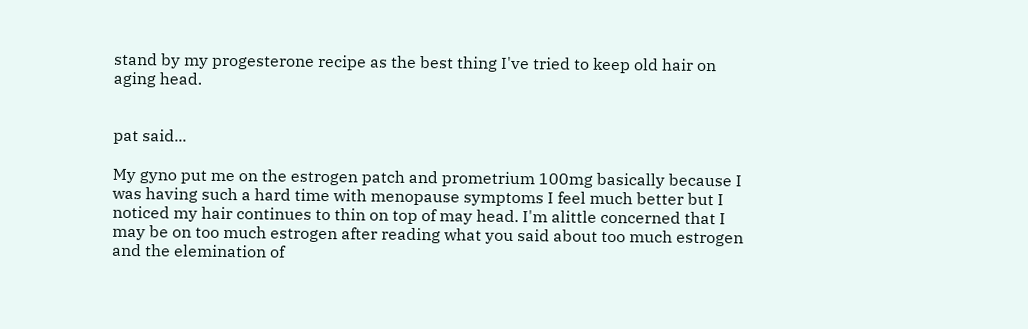stand by my progesterone recipe as the best thing I've tried to keep old hair on aging head.


pat said...

My gyno put me on the estrogen patch and prometrium 100mg basically because I was having such a hard time with menopause symptoms I feel much better but I noticed my hair continues to thin on top of may head. I'm alittle concerned that I may be on too much estrogen after reading what you said about too much estrogen and the elemination of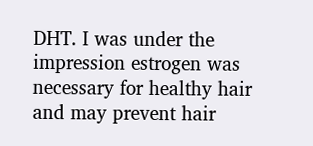DHT. I was under the impression estrogen was necessary for healthy hair and may prevent hair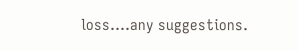loss....any suggestions.